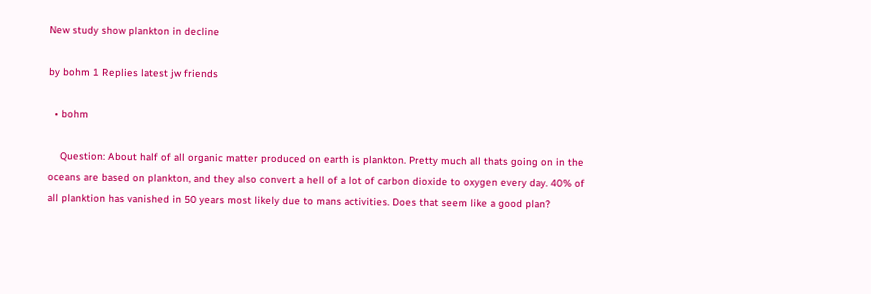New study show plankton in decline

by bohm 1 Replies latest jw friends

  • bohm

    Question: About half of all organic matter produced on earth is plankton. Pretty much all thats going on in the oceans are based on plankton, and they also convert a hell of a lot of carbon dioxide to oxygen every day. 40% of all planktion has vanished in 50 years most likely due to mans activities. Does that seem like a good plan?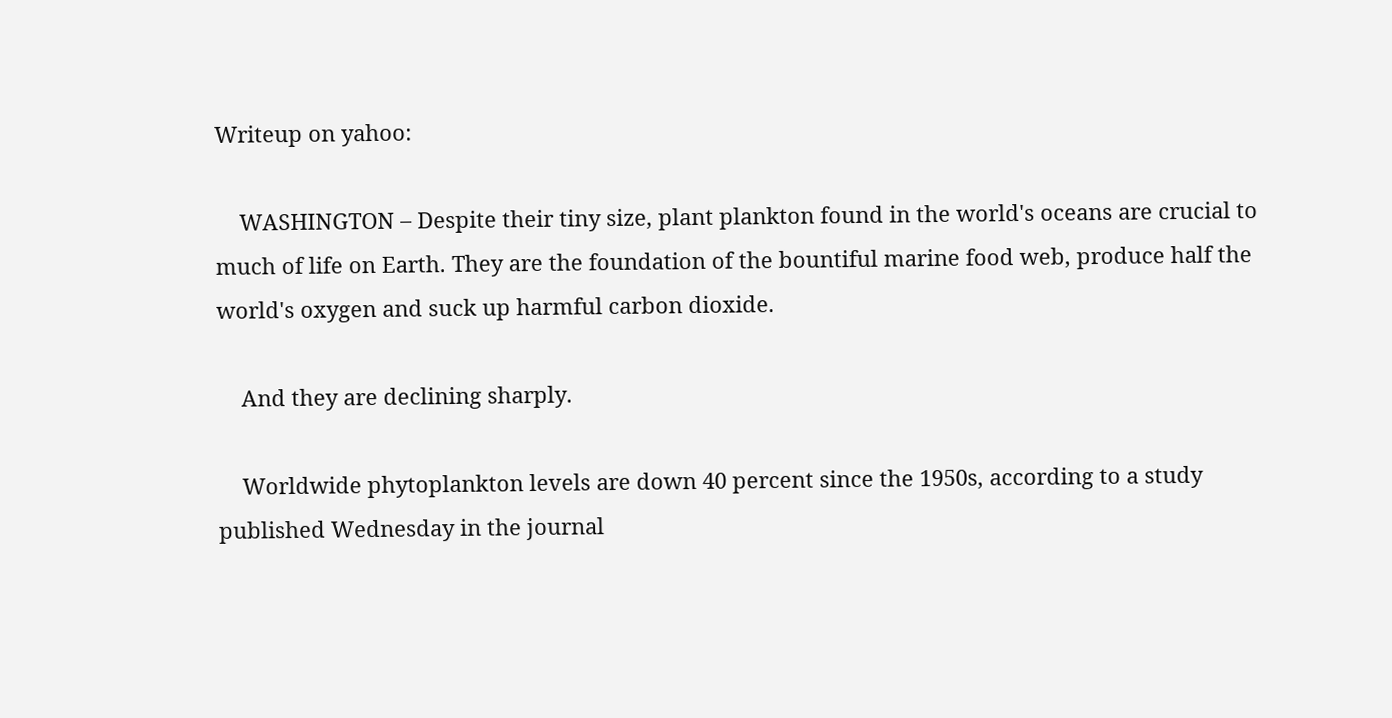Writeup on yahoo:

    WASHINGTON – Despite their tiny size, plant plankton found in the world's oceans are crucial to much of life on Earth. They are the foundation of the bountiful marine food web, produce half the world's oxygen and suck up harmful carbon dioxide.

    And they are declining sharply.

    Worldwide phytoplankton levels are down 40 percent since the 1950s, according to a study published Wednesday in the journal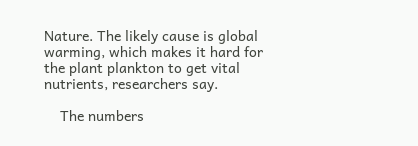Nature. The likely cause is global warming, which makes it hard for the plant plankton to get vital nutrients, researchers say.

    The numbers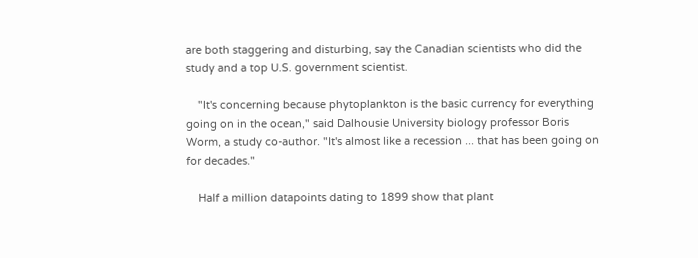are both staggering and disturbing, say the Canadian scientists who did the study and a top U.S. government scientist.

    "It's concerning because phytoplankton is the basic currency for everything going on in the ocean," said Dalhousie University biology professor Boris Worm, a study co-author. "It's almost like a recession ... that has been going on for decades."

    Half a million datapoints dating to 1899 show that plant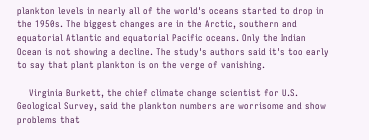plankton levels in nearly all of the world's oceans started to drop in the 1950s. The biggest changes are in the Arctic, southern and equatorial Atlantic and equatorial Pacific oceans. Only the Indian Ocean is not showing a decline. The study's authors said it's too early to say that plant plankton is on the verge of vanishing.

    Virginia Burkett, the chief climate change scientist for U.S. Geological Survey, said the plankton numbers are worrisome and show problems that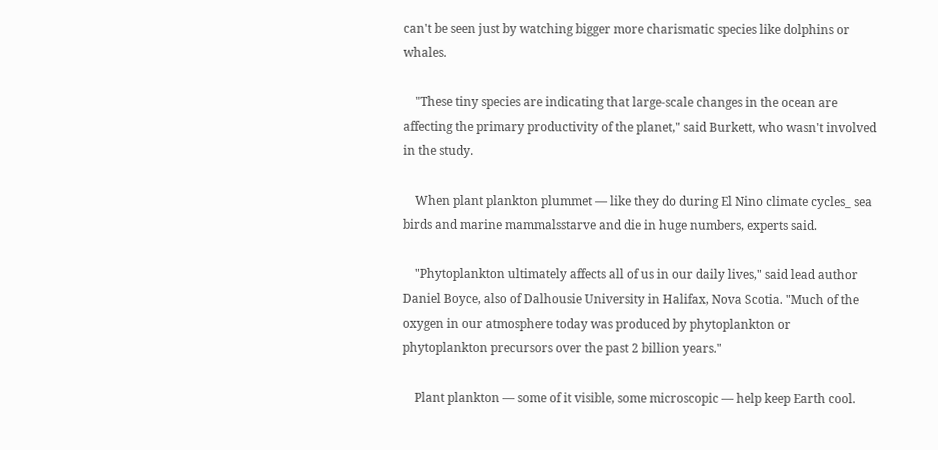can't be seen just by watching bigger more charismatic species like dolphins or whales.

    "These tiny species are indicating that large-scale changes in the ocean are affecting the primary productivity of the planet," said Burkett, who wasn't involved in the study.

    When plant plankton plummet — like they do during El Nino climate cycles_ sea birds and marine mammalsstarve and die in huge numbers, experts said.

    "Phytoplankton ultimately affects all of us in our daily lives," said lead author Daniel Boyce, also of Dalhousie University in Halifax, Nova Scotia. "Much of the oxygen in our atmosphere today was produced by phytoplankton or phytoplankton precursors over the past 2 billion years."

    Plant plankton — some of it visible, some microscopic — help keep Earth cool.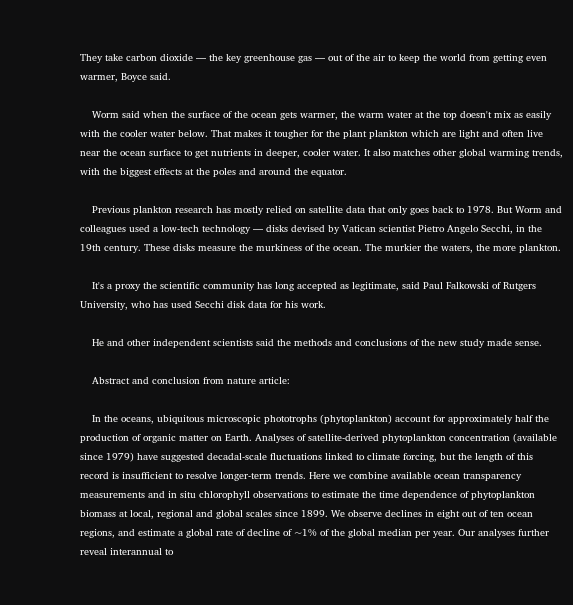They take carbon dioxide — the key greenhouse gas — out of the air to keep the world from getting even warmer, Boyce said.

    Worm said when the surface of the ocean gets warmer, the warm water at the top doesn't mix as easily with the cooler water below. That makes it tougher for the plant plankton which are light and often live near the ocean surface to get nutrients in deeper, cooler water. It also matches other global warming trends, with the biggest effects at the poles and around the equator.

    Previous plankton research has mostly relied on satellite data that only goes back to 1978. But Worm and colleagues used a low-tech technology — disks devised by Vatican scientist Pietro Angelo Secchi, in the 19th century. These disks measure the murkiness of the ocean. The murkier the waters, the more plankton.

    It's a proxy the scientific community has long accepted as legitimate, said Paul Falkowski of Rutgers University, who has used Secchi disk data for his work.

    He and other independent scientists said the methods and conclusions of the new study made sense.

    Abstract and conclusion from nature article:

    In the oceans, ubiquitous microscopic phototrophs (phytoplankton) account for approximately half the production of organic matter on Earth. Analyses of satellite-derived phytoplankton concentration (available since 1979) have suggested decadal-scale fluctuations linked to climate forcing, but the length of this record is insufficient to resolve longer-term trends. Here we combine available ocean transparency measurements and in situ chlorophyll observations to estimate the time dependence of phytoplankton biomass at local, regional and global scales since 1899. We observe declines in eight out of ten ocean regions, and estimate a global rate of decline of ~1% of the global median per year. Our analyses further reveal interannual to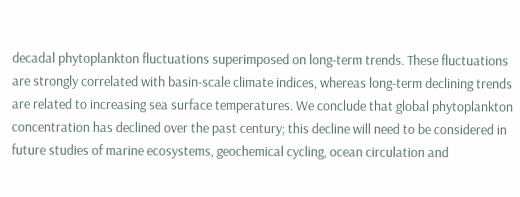decadal phytoplankton fluctuations superimposed on long-term trends. These fluctuations are strongly correlated with basin-scale climate indices, whereas long-term declining trends are related to increasing sea surface temperatures. We conclude that global phytoplankton concentration has declined over the past century; this decline will need to be considered in future studies of marine ecosystems, geochemical cycling, ocean circulation and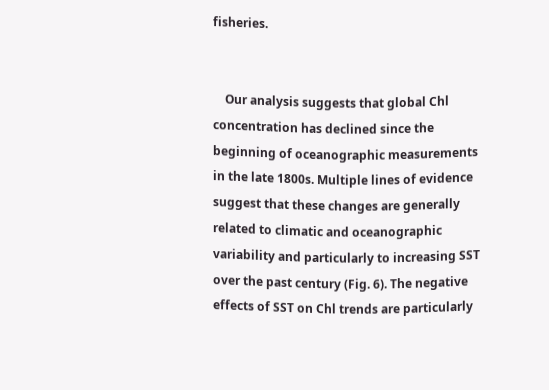fisheries.


    Our analysis suggests that global Chl concentration has declined since the beginning of oceanographic measurements in the late 1800s. Multiple lines of evidence suggest that these changes are generally related to climatic and oceanographic variability and particularly to increasing SST over the past century (Fig. 6). The negative effects of SST on Chl trends are particularly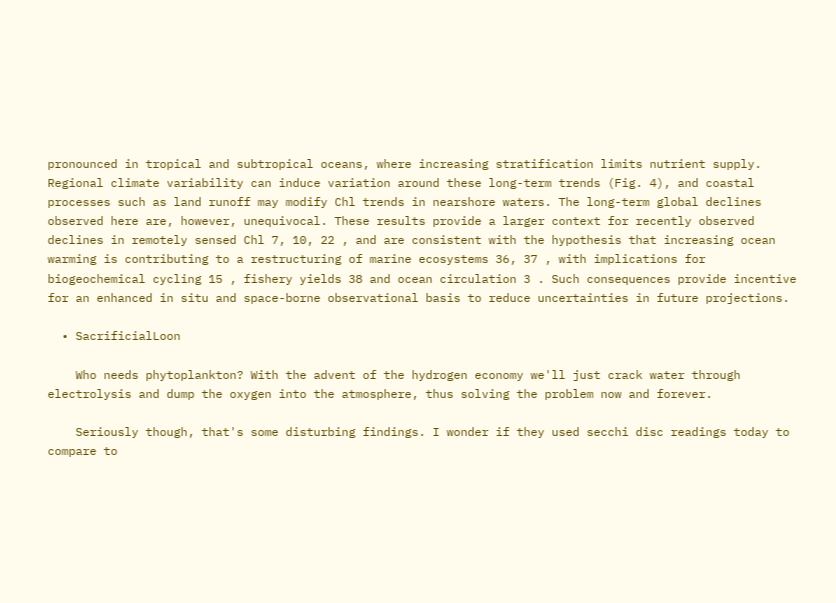pronounced in tropical and subtropical oceans, where increasing stratification limits nutrient supply. Regional climate variability can induce variation around these long-term trends (Fig. 4), and coastal processes such as land runoff may modify Chl trends in nearshore waters. The long-term global declines observed here are, however, unequivocal. These results provide a larger context for recently observed declines in remotely sensed Chl 7, 10, 22 , and are consistent with the hypothesis that increasing ocean warming is contributing to a restructuring of marine ecosystems 36, 37 , with implications for biogeochemical cycling 15 , fishery yields 38 and ocean circulation 3 . Such consequences provide incentive for an enhanced in situ and space-borne observational basis to reduce uncertainties in future projections.

  • SacrificialLoon

    Who needs phytoplankton? With the advent of the hydrogen economy we'll just crack water through electrolysis and dump the oxygen into the atmosphere, thus solving the problem now and forever.

    Seriously though, that's some disturbing findings. I wonder if they used secchi disc readings today to compare to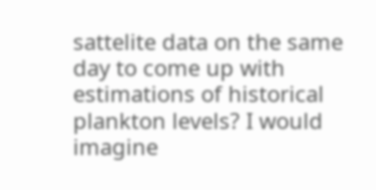sattelite data on the same day to come up with estimations of historical plankton levels? I would imagine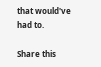that would've had to.

Share this